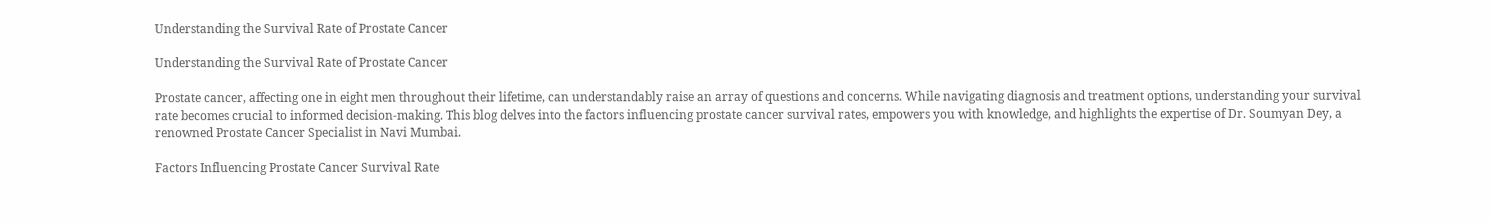Understanding the Survival Rate of Prostate Cancer

Understanding the Survival Rate of Prostate Cancer

Prostate cancer, affecting one in eight men throughout their lifetime, can understandably raise an array of questions and concerns. While navigating diagnosis and treatment options, understanding your survival rate becomes crucial to informed decision-making. This blog delves into the factors influencing prostate cancer survival rates, empowers you with knowledge, and highlights the expertise of Dr. Soumyan Dey, a renowned Prostate Cancer Specialist in Navi Mumbai.

Factors Influencing Prostate Cancer Survival Rate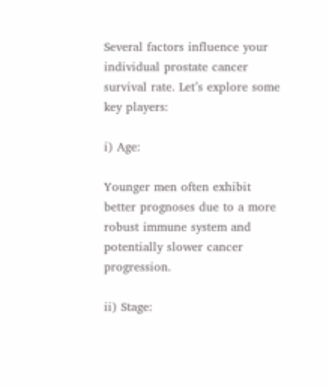Several factors influence your individual prostate cancer survival rate. Let’s explore some key players:

i) Age:

Younger men often exhibit better prognoses due to a more robust immune system and potentially slower cancer progression.

ii) Stage: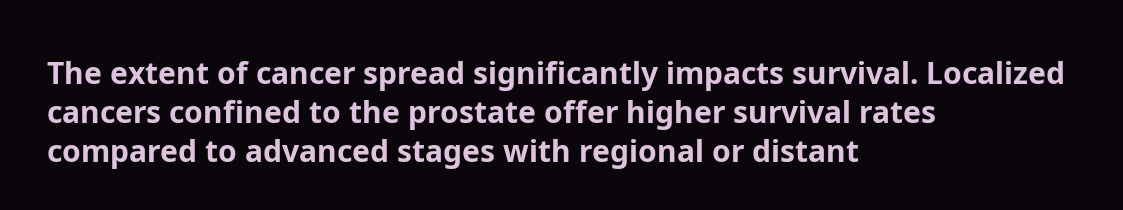The extent of cancer spread significantly impacts survival. Localized cancers confined to the prostate offer higher survival rates compared to advanced stages with regional or distant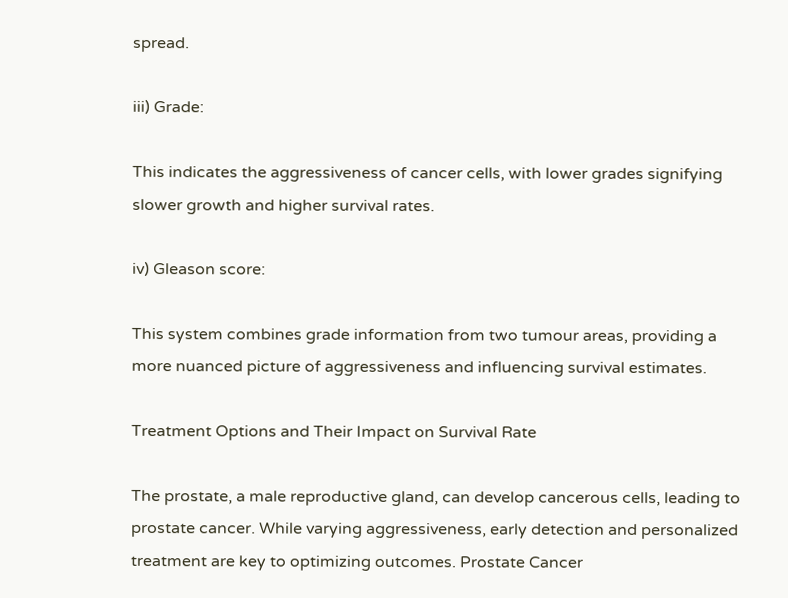spread.

iii) Grade:

This indicates the aggressiveness of cancer cells, with lower grades signifying slower growth and higher survival rates.

iv) Gleason score:

This system combines grade information from two tumour areas, providing a more nuanced picture of aggressiveness and influencing survival estimates.

Treatment Options and Their Impact on Survival Rate

The prostate, a male reproductive gland, can develop cancerous cells, leading to prostate cancer. While varying aggressiveness, early detection and personalized treatment are key to optimizing outcomes. Prostate Cancer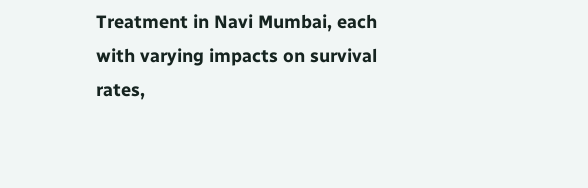Treatment in Navi Mumbai, each with varying impacts on survival rates,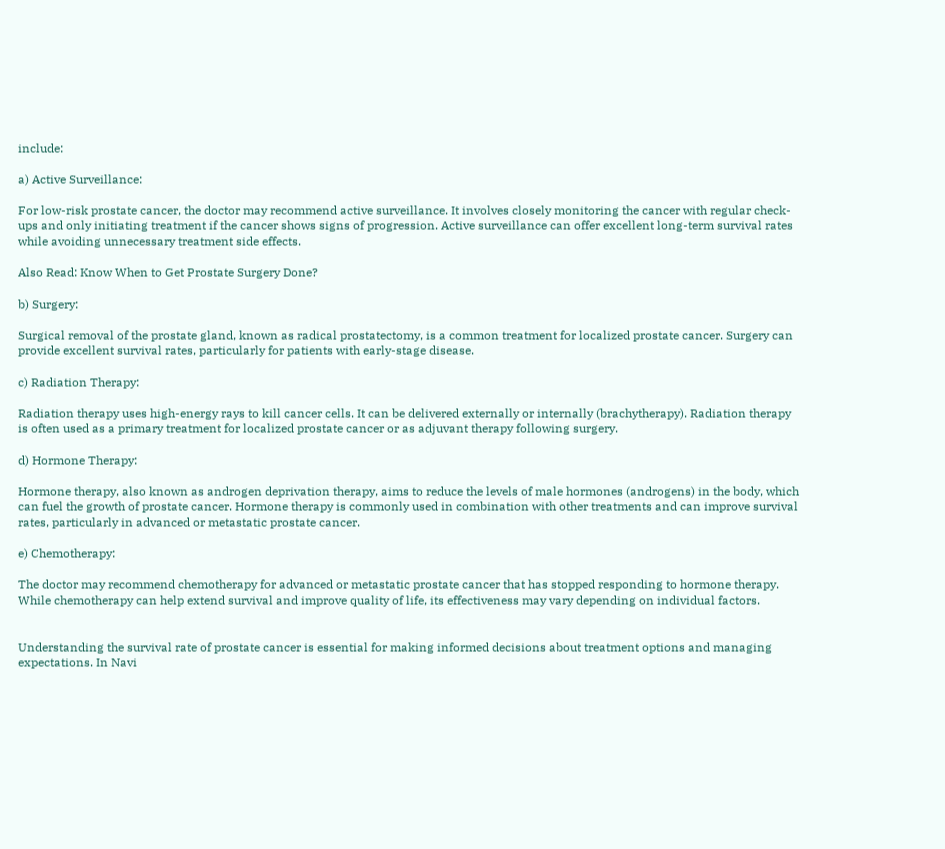include:

a) Active Surveillance:

For low-risk prostate cancer, the doctor may recommend active surveillance. It involves closely monitoring the cancer with regular check-ups and only initiating treatment if the cancer shows signs of progression. Active surveillance can offer excellent long-term survival rates while avoiding unnecessary treatment side effects.

Also Read: Know When to Get Prostate Surgery Done?

b) Surgery:

Surgical removal of the prostate gland, known as radical prostatectomy, is a common treatment for localized prostate cancer. Surgery can provide excellent survival rates, particularly for patients with early-stage disease.

c) Radiation Therapy:

Radiation therapy uses high-energy rays to kill cancer cells. It can be delivered externally or internally (brachytherapy). Radiation therapy is often used as a primary treatment for localized prostate cancer or as adjuvant therapy following surgery.

d) Hormone Therapy:

Hormone therapy, also known as androgen deprivation therapy, aims to reduce the levels of male hormones (androgens) in the body, which can fuel the growth of prostate cancer. Hormone therapy is commonly used in combination with other treatments and can improve survival rates, particularly in advanced or metastatic prostate cancer.

e) Chemotherapy:

The doctor may recommend chemotherapy for advanced or metastatic prostate cancer that has stopped responding to hormone therapy. While chemotherapy can help extend survival and improve quality of life, its effectiveness may vary depending on individual factors.


Understanding the survival rate of prostate cancer is essential for making informed decisions about treatment options and managing expectations. In Navi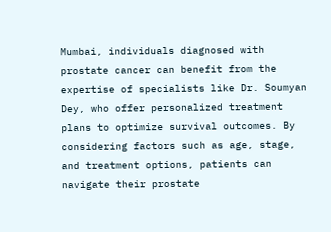Mumbai, individuals diagnosed with prostate cancer can benefit from the expertise of specialists like Dr. Soumyan Dey, who offer personalized treatment plans to optimize survival outcomes. By considering factors such as age, stage, and treatment options, patients can navigate their prostate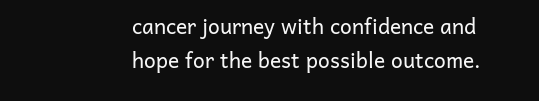cancer journey with confidence and hope for the best possible outcome.